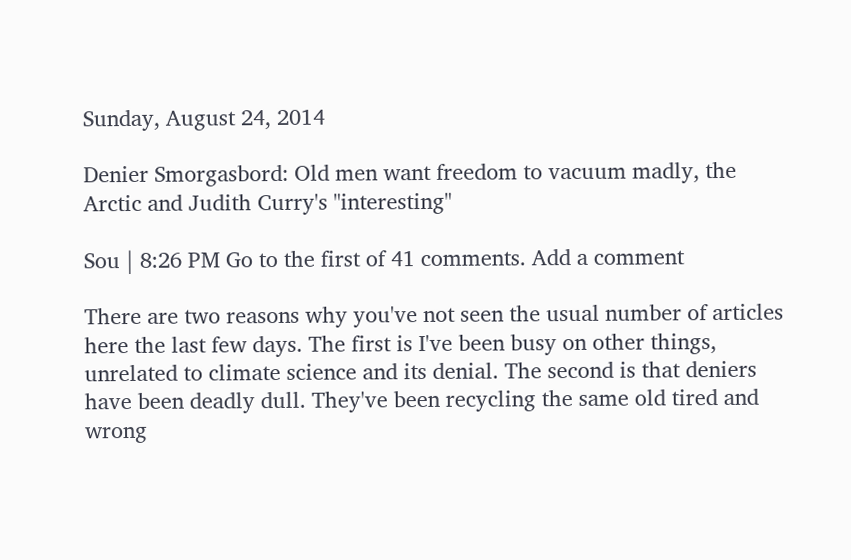Sunday, August 24, 2014

Denier Smorgasbord: Old men want freedom to vacuum madly, the Arctic and Judith Curry's "interesting"

Sou | 8:26 PM Go to the first of 41 comments. Add a comment

There are two reasons why you've not seen the usual number of articles here the last few days. The first is I've been busy on other things, unrelated to climate science and its denial. The second is that deniers have been deadly dull. They've been recycling the same old tired and wrong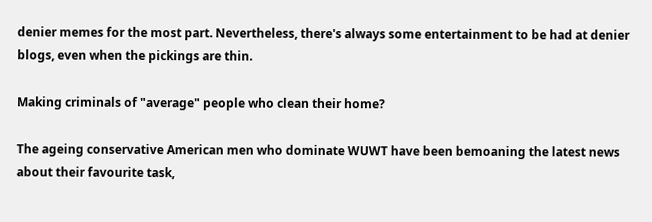denier memes for the most part. Nevertheless, there's always some entertainment to be had at denier blogs, even when the pickings are thin.

Making criminals of "average" people who clean their home?

The ageing conservative American men who dominate WUWT have been bemoaning the latest news about their favourite task,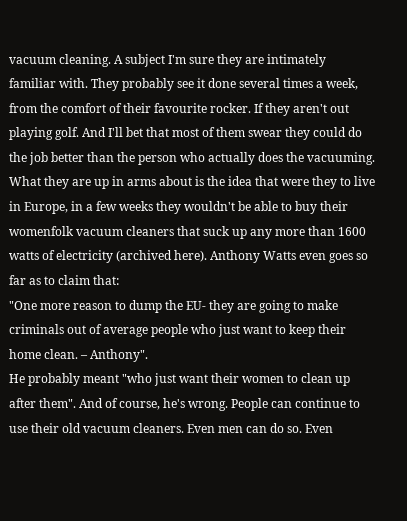vacuum cleaning. A subject I'm sure they are intimately familiar with. They probably see it done several times a week, from the comfort of their favourite rocker. If they aren't out playing golf. And I'll bet that most of them swear they could do the job better than the person who actually does the vacuuming. What they are up in arms about is the idea that were they to live in Europe, in a few weeks they wouldn't be able to buy their womenfolk vacuum cleaners that suck up any more than 1600 watts of electricity (archived here). Anthony Watts even goes so far as to claim that:
"One more reason to dump the EU- they are going to make criminals out of average people who just want to keep their home clean. – Anthony".
He probably meant "who just want their women to clean up after them". And of course, he's wrong. People can continue to use their old vacuum cleaners. Even men can do so. Even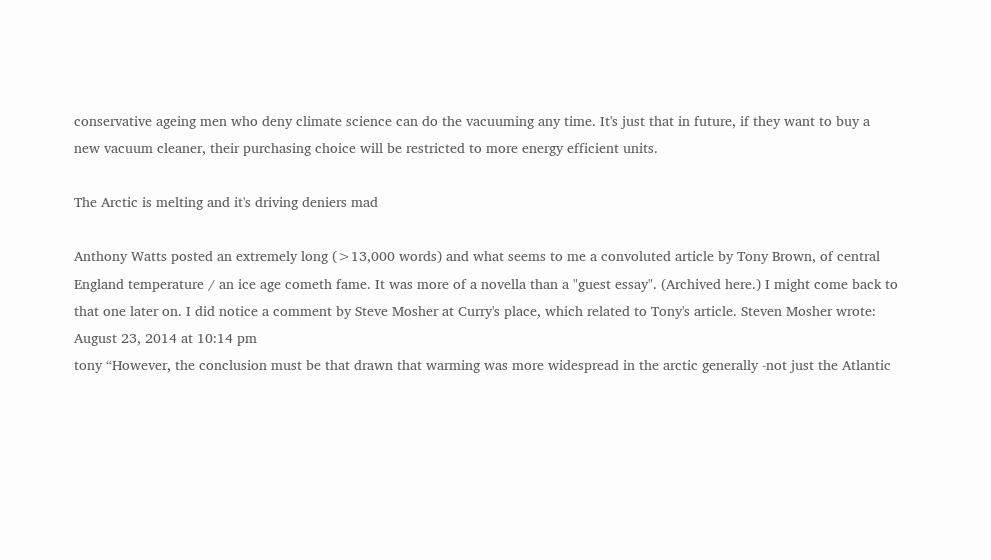conservative ageing men who deny climate science can do the vacuuming any time. It's just that in future, if they want to buy a new vacuum cleaner, their purchasing choice will be restricted to more energy efficient units.

The Arctic is melting and it's driving deniers mad

Anthony Watts posted an extremely long (>13,000 words) and what seems to me a convoluted article by Tony Brown, of central England temperature / an ice age cometh fame. It was more of a novella than a "guest essay". (Archived here.) I might come back to that one later on. I did notice a comment by Steve Mosher at Curry's place, which related to Tony's article. Steven Mosher wrote:
August 23, 2014 at 10:14 pm
tony “However, the conclusion must be that drawn that warming was more widespread in the arctic generally -not just the Atlantic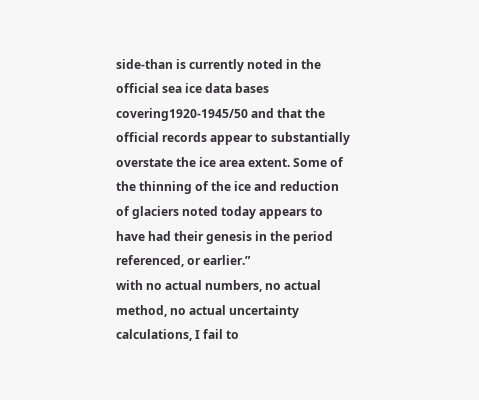side-than is currently noted in the official sea ice data bases covering1920-1945/50 and that the official records appear to substantially overstate the ice area extent. Some of the thinning of the ice and reduction of glaciers noted today appears to have had their genesis in the period referenced, or earlier.”
with no actual numbers, no actual method, no actual uncertainty calculations, I fail to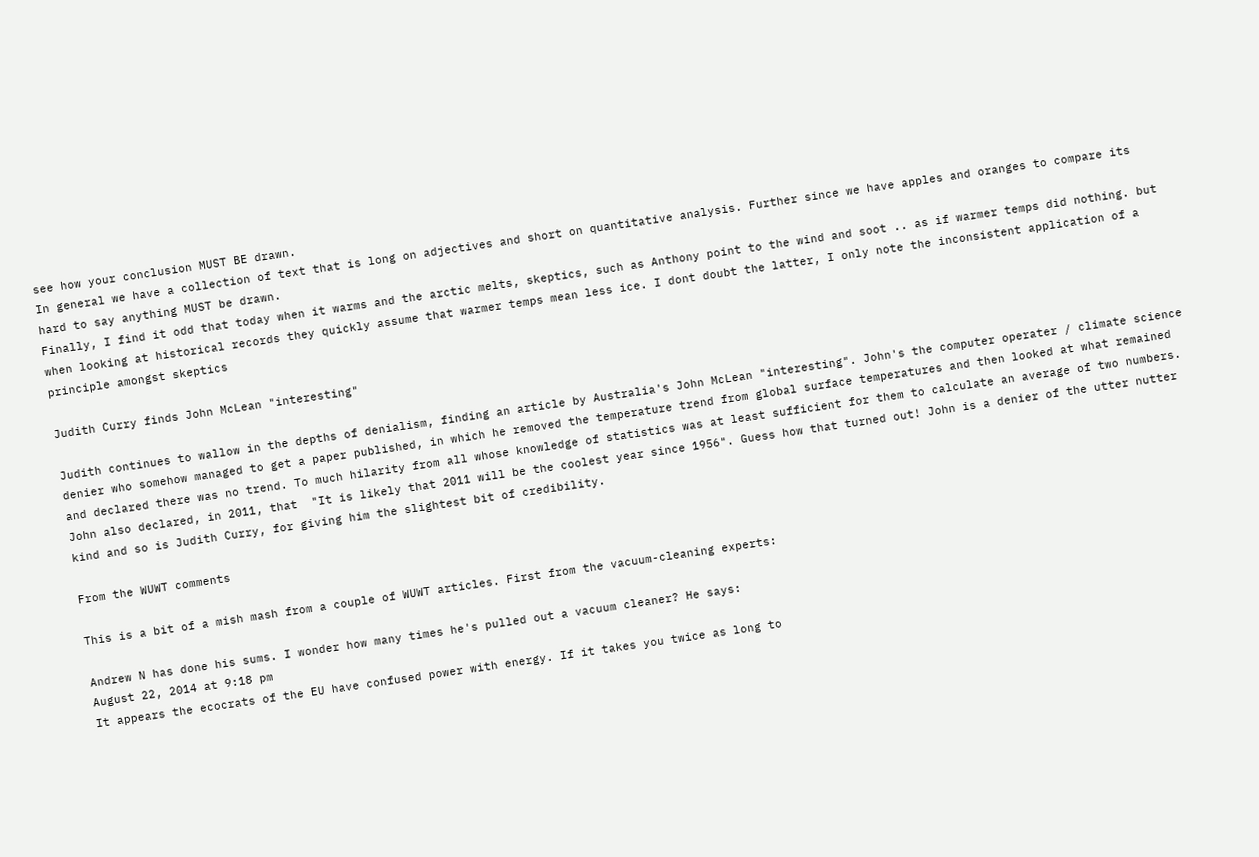see how your conclusion MUST BE drawn.
In general we have a collection of text that is long on adjectives and short on quantitative analysis. Further since we have apples and oranges to compare its hard to say anything MUST be drawn.
Finally, I find it odd that today when it warms and the arctic melts, skeptics, such as Anthony point to the wind and soot .. as if warmer temps did nothing. but when looking at historical records they quickly assume that warmer temps mean less ice. I dont doubt the latter, I only note the inconsistent application of a principle amongst skeptics

Judith Curry finds John McLean "interesting"

Judith continues to wallow in the depths of denialism, finding an article by Australia's John McLean "interesting". John's the computer operater / climate science denier who somehow managed to get a paper published, in which he removed the temperature trend from global surface temperatures and then looked at what remained and declared there was no trend. To much hilarity from all whose knowledge of statistics was at least sufficient for them to calculate an average of two numbers. John also declared, in 2011, that  "It is likely that 2011 will be the coolest year since 1956". Guess how that turned out! John is a denier of the utter nutter kind and so is Judith Curry, for giving him the slightest bit of credibility.

From the WUWT comments

This is a bit of a mish mash from a couple of WUWT articles. First from the vacuum-cleaning experts:

Andrew N has done his sums. I wonder how many times he's pulled out a vacuum cleaner? He says:
August 22, 2014 at 9:18 pm
It appears the ecocrats of the EU have confused power with energy. If it takes you twice as long to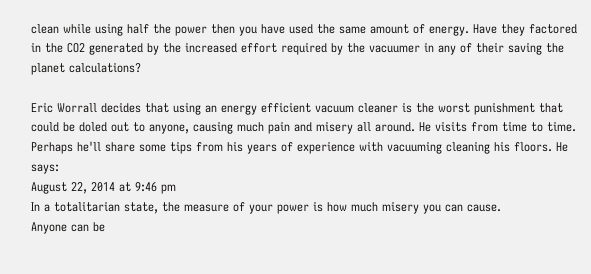clean while using half the power then you have used the same amount of energy. Have they factored in the CO2 generated by the increased effort required by the vacuumer in any of their saving the planet calculations?

Eric Worrall decides that using an energy efficient vacuum cleaner is the worst punishment that could be doled out to anyone, causing much pain and misery all around. He visits from time to time. Perhaps he'll share some tips from his years of experience with vacuuming cleaning his floors. He says:
August 22, 2014 at 9:46 pm
In a totalitarian state, the measure of your power is how much misery you can cause.
Anyone can be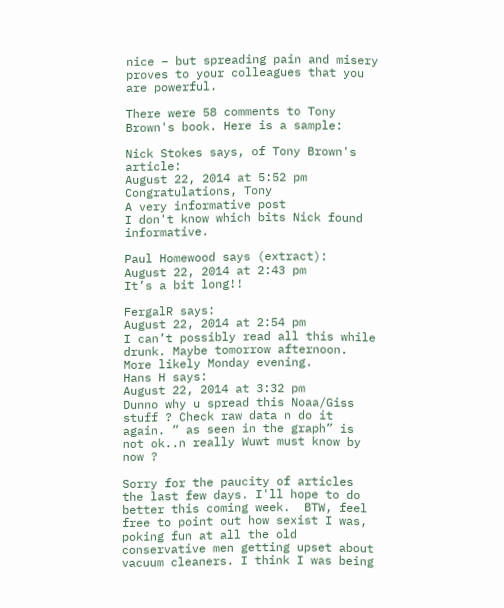nice – but spreading pain and misery proves to your colleagues that you are powerful.

There were 58 comments to Tony Brown's book. Here is a sample:

Nick Stokes says, of Tony Brown's article:
August 22, 2014 at 5:52 pm
Congratulations, Tony
A very informative post
I don't know which bits Nick found informative.

Paul Homewood says (extract):
August 22, 2014 at 2:43 pm
It’s a bit long!!

FergalR says:
August 22, 2014 at 2:54 pm
I can’t possibly read all this while drunk. Maybe tomorrow afternoon. More likely Monday evening.
Hans H says:
August 22, 2014 at 3:32 pm
Dunno why u spread this Noaa/Giss stuff ? Check raw data n do it again. ” as seen in the graph” is not ok..n really Wuwt must know by now ?

Sorry for the paucity of articles the last few days. I'll hope to do better this coming week.  BTW, feel free to point out how sexist I was, poking fun at all the old conservative men getting upset about vacuum cleaners. I think I was being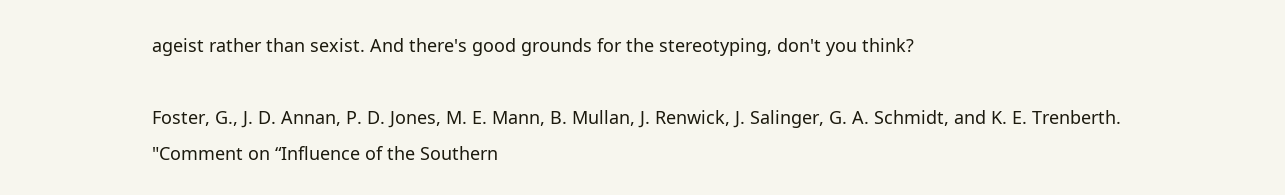ageist rather than sexist. And there's good grounds for the stereotyping, don't you think?

Foster, G., J. D. Annan, P. D. Jones, M. E. Mann, B. Mullan, J. Renwick, J. Salinger, G. A. Schmidt, and K. E. Trenberth. "Comment on “Influence of the Southern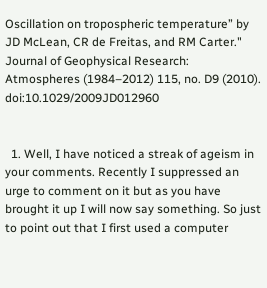Oscillation on tropospheric temperature” by JD McLean, CR de Freitas, and RM Carter." Journal of Geophysical Research: Atmospheres (1984–2012) 115, no. D9 (2010).  doi:10.1029/2009JD012960


  1. Well, I have noticed a streak of ageism in your comments. Recently I suppressed an urge to comment on it but as you have brought it up I will now say something. So just to point out that I first used a computer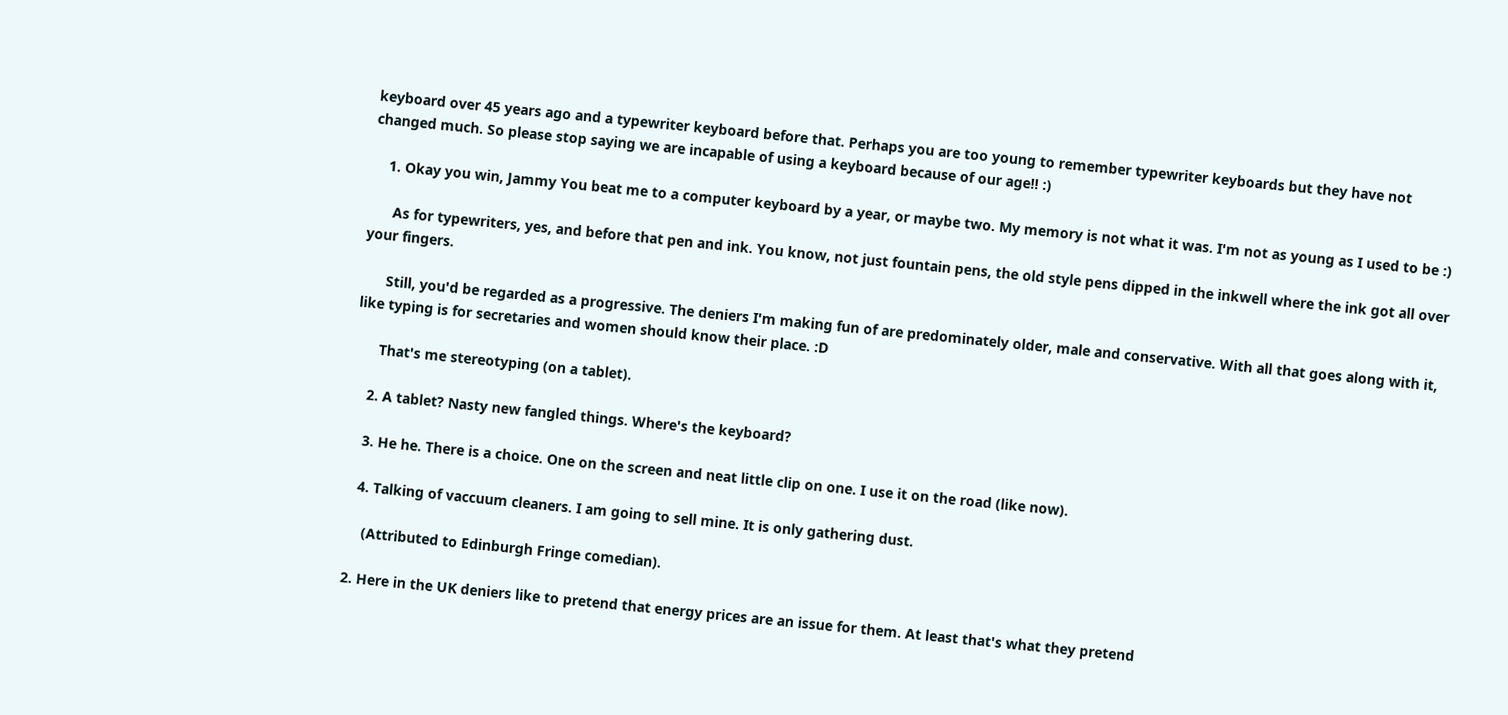keyboard over 45 years ago and a typewriter keyboard before that. Perhaps you are too young to remember typewriter keyboards but they have not changed much. So please stop saying we are incapable of using a keyboard because of our age!! :)

    1. Okay you win, Jammy You beat me to a computer keyboard by a year, or maybe two. My memory is not what it was. I'm not as young as I used to be :)

      As for typewriters, yes, and before that pen and ink. You know, not just fountain pens, the old style pens dipped in the inkwell where the ink got all over your fingers.

      Still, you'd be regarded as a progressive. The deniers I'm making fun of are predominately older, male and conservative. With all that goes along with it, like typing is for secretaries and women should know their place. :D

      That's me stereotyping (on a tablet).

    2. A tablet? Nasty new fangled things. Where's the keyboard?

    3. He he. There is a choice. One on the screen and neat little clip on one. I use it on the road (like now).

    4. Talking of vaccuum cleaners. I am going to sell mine. It is only gathering dust.

      (Attributed to Edinburgh Fringe comedian).

  2. Here in the UK deniers like to pretend that energy prices are an issue for them. At least that's what they pretend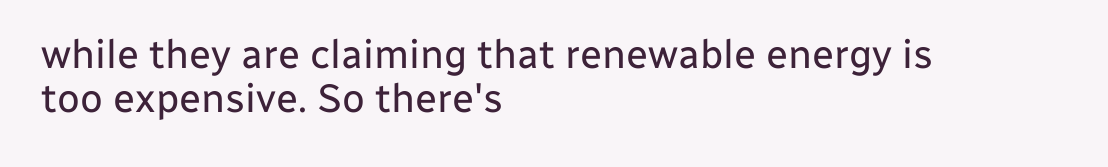while they are claiming that renewable energy is too expensive. So there's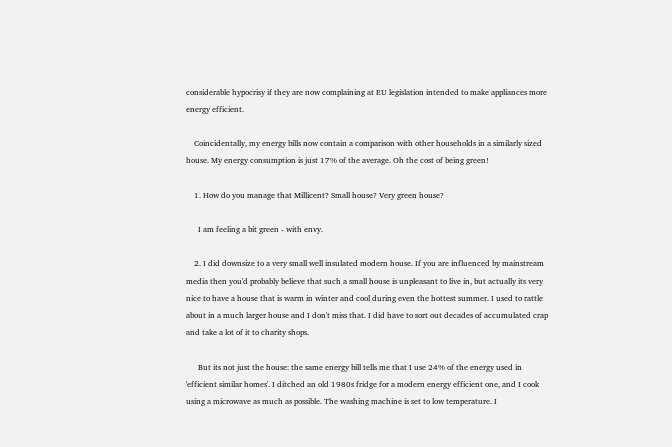considerable hypocrisy if they are now complaining at EU legislation intended to make appliances more energy efficient.

    Coincidentally, my energy bills now contain a comparison with other households in a similarly sized house. My energy consumption is just 17% of the average. Oh the cost of being green!

    1. How do you manage that Millicent? Small house? Very green house?

      I am feeling a bit green - with envy.

    2. I did downsize to a very small well insulated modern house. If you are influenced by mainstream media then you'd probably believe that such a small house is unpleasant to live in, but actually its very nice to have a house that is warm in winter and cool during even the hottest summer. I used to rattle about in a much larger house and I don't miss that. I did have to sort out decades of accumulated crap and take a lot of it to charity shops.

      But its not just the house: the same energy bill tells me that I use 24% of the energy used in 'efficient similar homes'. I ditched an old 1980s fridge for a modern energy efficient one, and I cook using a microwave as much as possible. The washing machine is set to low temperature. I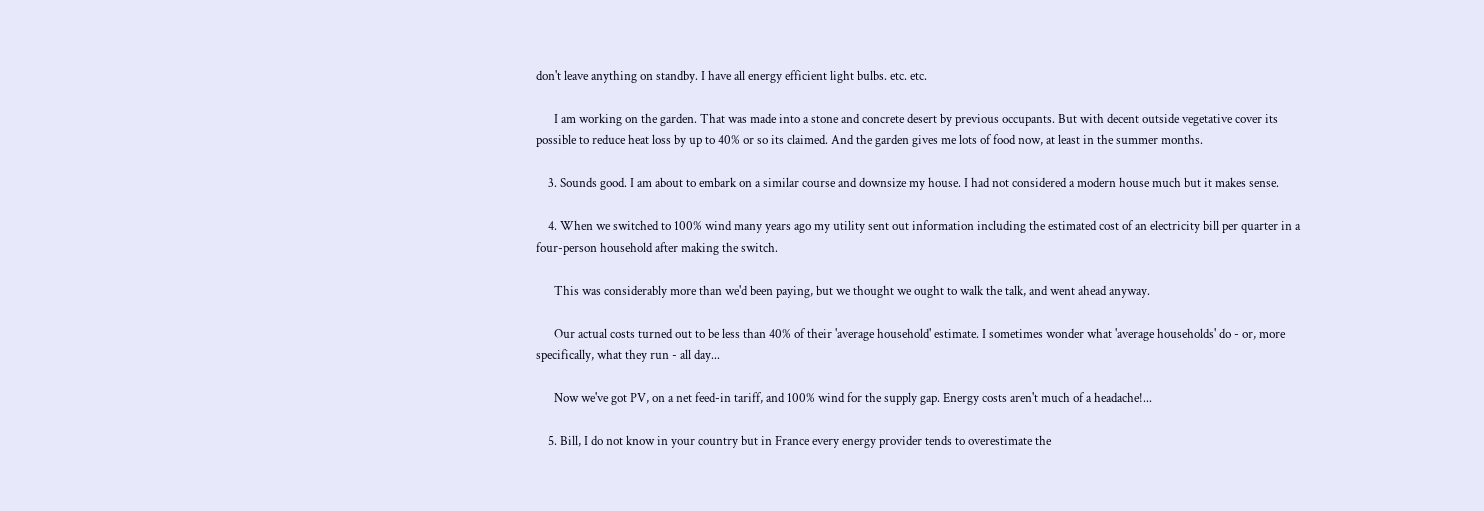don't leave anything on standby. I have all energy efficient light bulbs. etc. etc.

      I am working on the garden. That was made into a stone and concrete desert by previous occupants. But with decent outside vegetative cover its possible to reduce heat loss by up to 40% or so its claimed. And the garden gives me lots of food now, at least in the summer months.

    3. Sounds good. I am about to embark on a similar course and downsize my house. I had not considered a modern house much but it makes sense.

    4. When we switched to 100% wind many years ago my utility sent out information including the estimated cost of an electricity bill per quarter in a four-person household after making the switch.

      This was considerably more than we'd been paying, but we thought we ought to walk the talk, and went ahead anyway.

      Our actual costs turned out to be less than 40% of their 'average household' estimate. I sometimes wonder what 'average households' do - or, more specifically, what they run - all day...

      Now we've got PV, on a net feed-in tariff, and 100% wind for the supply gap. Energy costs aren't much of a headache!...

    5. Bill, I do not know in your country but in France every energy provider tends to overestimate the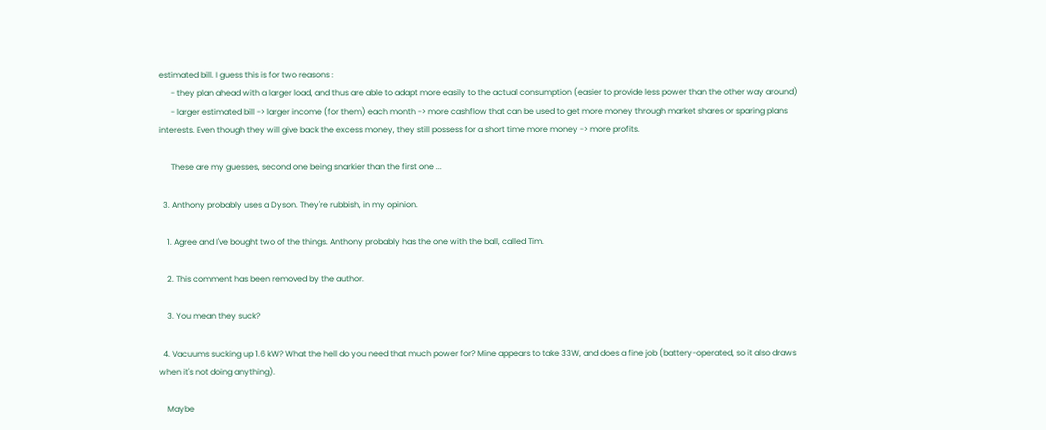estimated bill. I guess this is for two reasons :
      - they plan ahead with a larger load, and thus are able to adapt more easily to the actual consumption (easier to provide less power than the other way around)
      - larger estimated bill -> larger income (for them) each month -> more cashflow that can be used to get more money through market shares or sparing plans interests. Even though they will give back the excess money, they still possess for a short time more money -> more profits.

      These are my guesses, second one being snarkier than the first one ...

  3. Anthony probably uses a Dyson. They're rubbish, in my opinion.

    1. Agree and I've bought two of the things. Anthony probably has the one with the ball, called Tim.

    2. This comment has been removed by the author.

    3. You mean they suck?

  4. Vacuums sucking up 1.6 kW? What the hell do you need that much power for? Mine appears to take 33W, and does a fine job (battery-operated, so it also draws when it's not doing anything).

    Maybe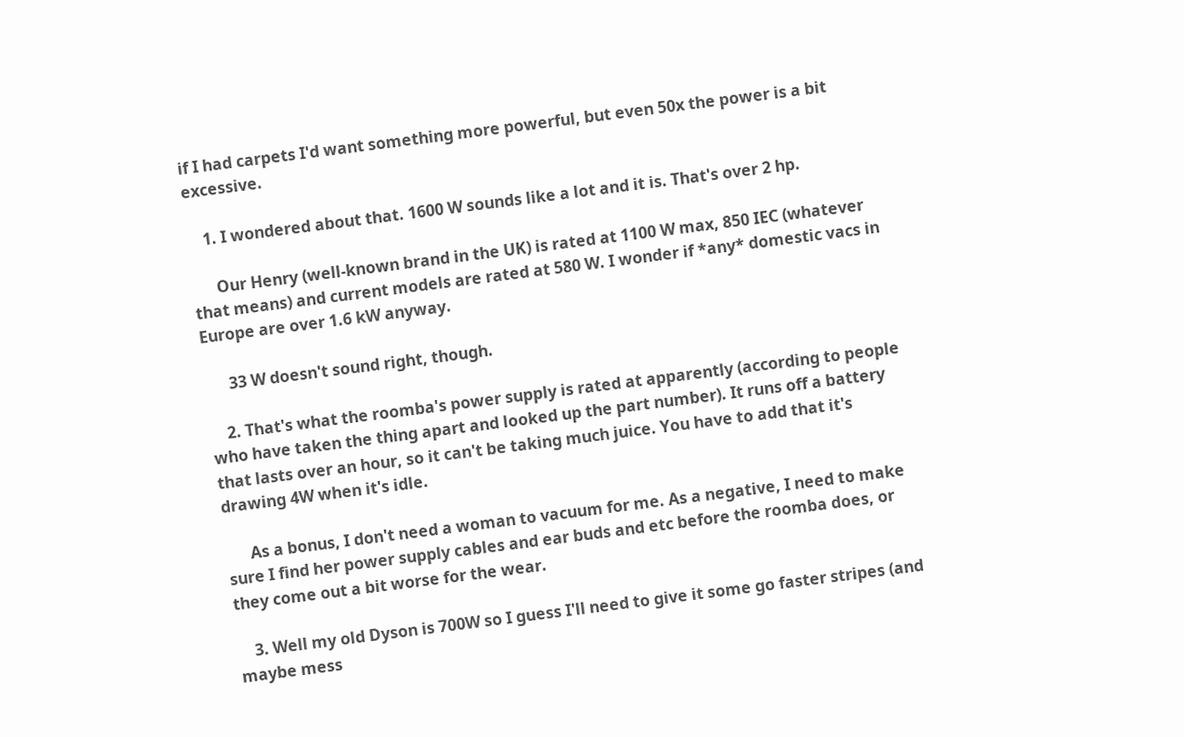if I had carpets I'd want something more powerful, but even 50x the power is a bit excessive.

    1. I wondered about that. 1600 W sounds like a lot and it is. That's over 2 hp.

      Our Henry (well-known brand in the UK) is rated at 1100 W max, 850 IEC (whatever that means) and current models are rated at 580 W. I wonder if *any* domestic vacs in Europe are over 1.6 kW anyway.

      33 W doesn't sound right, though.

    2. That's what the roomba's power supply is rated at apparently (according to people who have taken the thing apart and looked up the part number). It runs off a battery that lasts over an hour, so it can't be taking much juice. You have to add that it's drawing 4W when it's idle.

      As a bonus, I don't need a woman to vacuum for me. As a negative, I need to make sure I find her power supply cables and ear buds and etc before the roomba does, or they come out a bit worse for the wear.

    3. Well my old Dyson is 700W so I guess I'll need to give it some go faster stripes (and maybe mess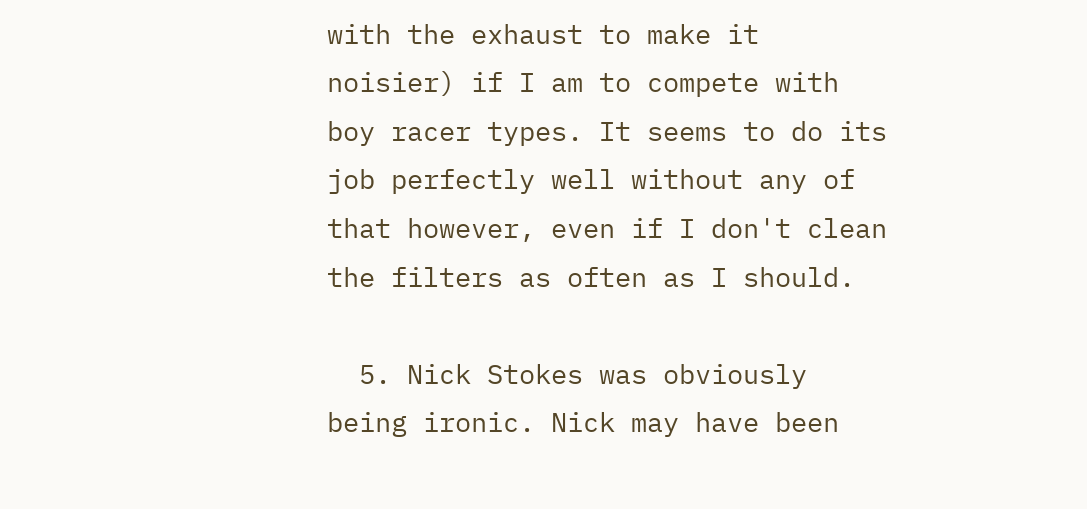with the exhaust to make it noisier) if I am to compete with boy racer types. It seems to do its job perfectly well without any of that however, even if I don't clean the filters as often as I should.

  5. Nick Stokes was obviously being ironic. Nick may have been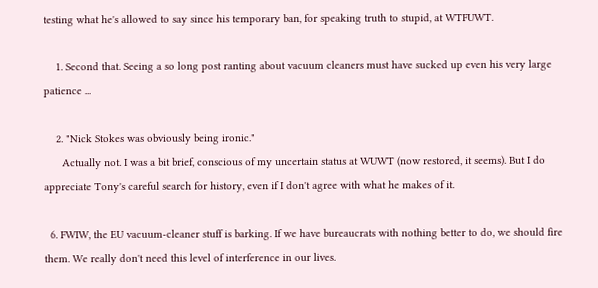testing what he's allowed to say since his temporary ban, for speaking truth to stupid, at WTFUWT.

    1. Second that. Seeing a so long post ranting about vacuum cleaners must have sucked up even his very large patience ...

    2. "Nick Stokes was obviously being ironic."
      Actually not. I was a bit brief, conscious of my uncertain status at WUWT (now restored, it seems). But I do appreciate Tony's careful search for history, even if I don't agree with what he makes of it.

  6. FWIW, the EU vacuum-cleaner stuff is barking. If we have bureaucrats with nothing better to do, we should fire them. We really don't need this level of interference in our lives.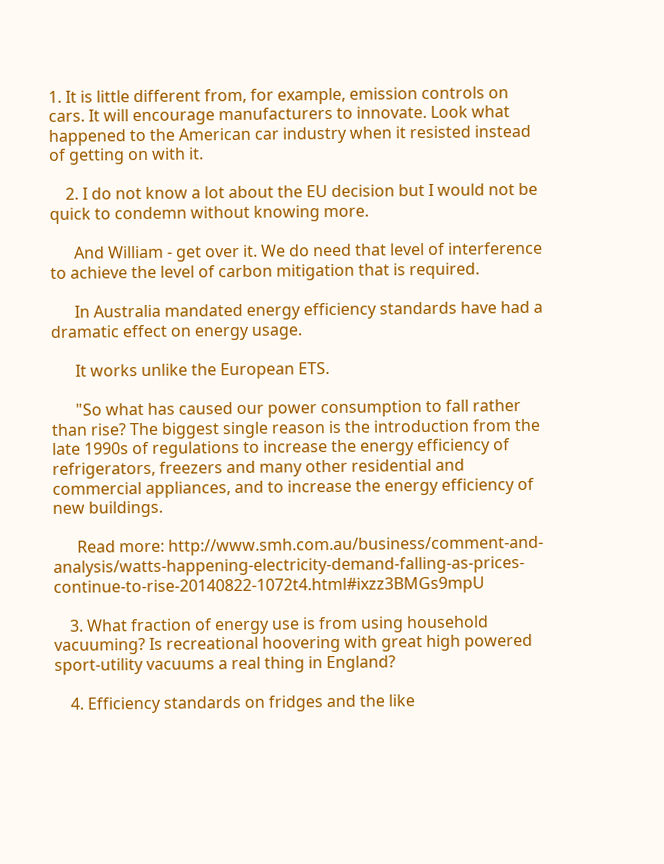1. It is little different from, for example, emission controls on cars. It will encourage manufacturers to innovate. Look what happened to the American car industry when it resisted instead of getting on with it.

    2. I do not know a lot about the EU decision but I would not be quick to condemn without knowing more.

      And William - get over it. We do need that level of interference to achieve the level of carbon mitigation that is required.

      In Australia mandated energy efficiency standards have had a dramatic effect on energy usage.

      It works unlike the European ETS.

      "So what has caused our power consumption to fall rather than rise? The biggest single reason is the introduction from the late 1990s of regulations to increase the energy efficiency of refrigerators, freezers and many other residential and commercial appliances, and to increase the energy efficiency of new buildings.

      Read more: http://www.smh.com.au/business/comment-and-analysis/watts-happening-electricity-demand-falling-as-prices-continue-to-rise-20140822-1072t4.html#ixzz3BMGs9mpU

    3. What fraction of energy use is from using household vacuuming? Is recreational hoovering with great high powered sport-utility vacuums a real thing in England?

    4. Efficiency standards on fridges and the like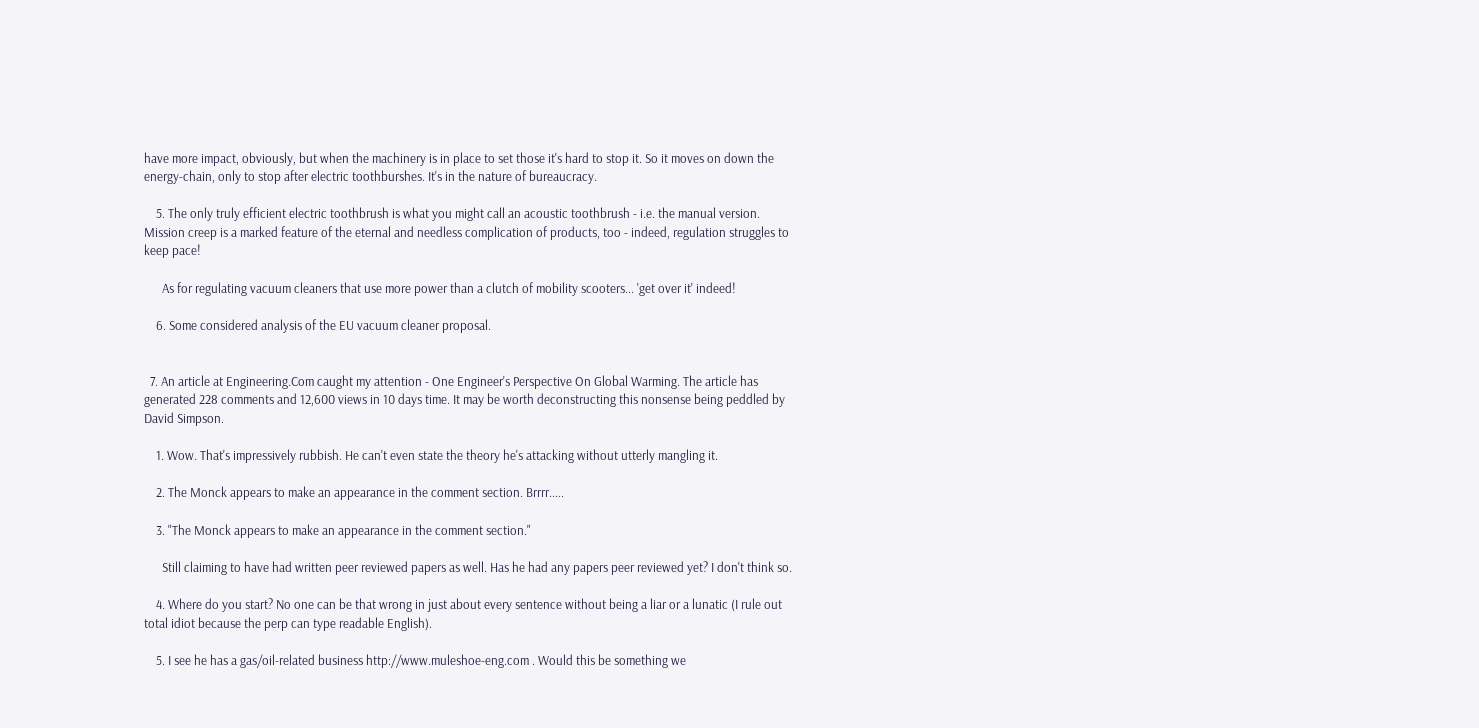have more impact, obviously, but when the machinery is in place to set those it's hard to stop it. So it moves on down the energy-chain, only to stop after electric toothburshes. It's in the nature of bureaucracy.

    5. The only truly efficient electric toothbrush is what you might call an acoustic toothbrush - i.e. the manual version. Mission creep is a marked feature of the eternal and needless complication of products, too - indeed, regulation struggles to keep pace!

      As for regulating vacuum cleaners that use more power than a clutch of mobility scooters... 'get over it' indeed!

    6. Some considered analysis of the EU vacuum cleaner proposal.


  7. An article at Engineering.Com caught my attention - One Engineer's Perspective On Global Warming. The article has generated 228 comments and 12,600 views in 10 days time. It may be worth deconstructing this nonsense being peddled by David Simpson.

    1. Wow. That's impressively rubbish. He can't even state the theory he's attacking without utterly mangling it.

    2. The Monck appears to make an appearance in the comment section. Brrrr.....

    3. "The Monck appears to make an appearance in the comment section."

      Still claiming to have had written peer reviewed papers as well. Has he had any papers peer reviewed yet? I don't think so.

    4. Where do you start? No one can be that wrong in just about every sentence without being a liar or a lunatic (I rule out total idiot because the perp can type readable English).

    5. I see he has a gas/oil-related business http://www.muleshoe-eng.com . Would this be something we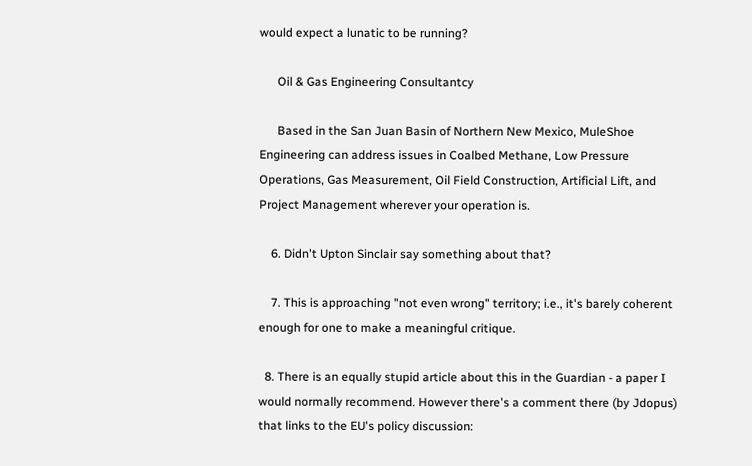would expect a lunatic to be running?

      Oil & Gas Engineering Consultantcy

      Based in the San Juan Basin of Northern New Mexico, MuleShoe Engineering can address issues in Coalbed Methane, Low Pressure Operations, Gas Measurement, Oil Field Construction, Artificial Lift, and Project Management wherever your operation is.

    6. Didn't Upton Sinclair say something about that?

    7. This is approaching "not even wrong" territory; i.e., it's barely coherent enough for one to make a meaningful critique.

  8. There is an equally stupid article about this in the Guardian - a paper I would normally recommend. However there's a comment there (by Jdopus) that links to the EU's policy discussion: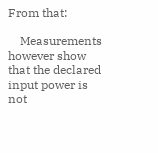From that:

    Measurements however show that the declared input power is not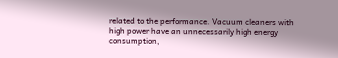related to the performance. Vacuum cleaners with high power have an unnecessarily high energy consumption,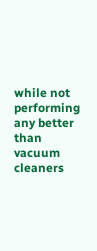while not performing any better than vacuum cleaners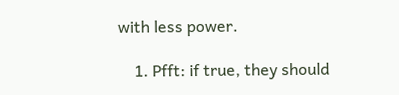with less power.

    1. Pfft: if true, they should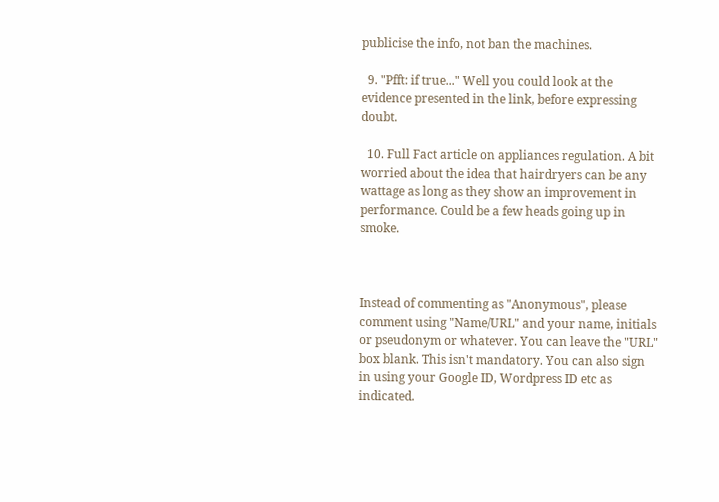publicise the info, not ban the machines.

  9. "Pfft: if true..." Well you could look at the evidence presented in the link, before expressing doubt.

  10. Full Fact article on appliances regulation. A bit worried about the idea that hairdryers can be any wattage as long as they show an improvement in performance. Could be a few heads going up in smoke.



Instead of commenting as "Anonymous", please comment using "Name/URL" and your name, initials or pseudonym or whatever. You can leave the "URL" box blank. This isn't mandatory. You can also sign in using your Google ID, Wordpress ID etc as indicated.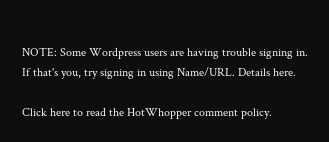NOTE: Some Wordpress users are having trouble signing in. If that's you, try signing in using Name/URL. Details here.

Click here to read the HotWhopper comment policy.